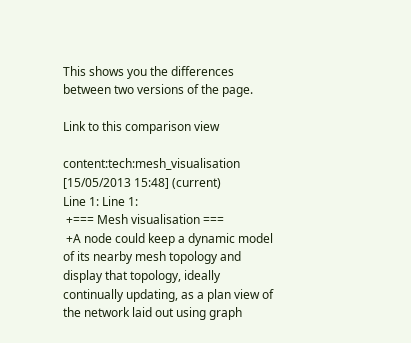This shows you the differences between two versions of the page.

Link to this comparison view

content:tech:mesh_visualisation [15/05/2013 15:48] (current)
Line 1: Line 1:
 +=== Mesh visualisation ===
 +A node could keep a dynamic model of its nearby mesh topology and display that topology, ideally continually updating, as a plan view of the network laid out using graph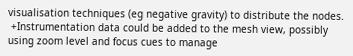visualisation techniques (eg negative gravity) to distribute the nodes.
 +Instrumentation data could be added to the mesh view, possibly using zoom level and focus cues to manage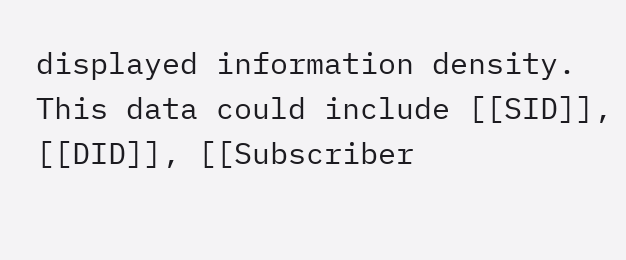displayed information density.  This data could include [[SID]], [[DID]], [[Subscriber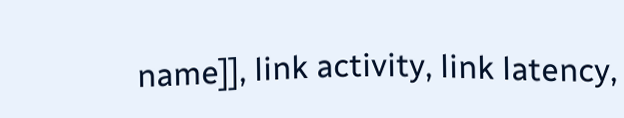name]], link activity, link latency,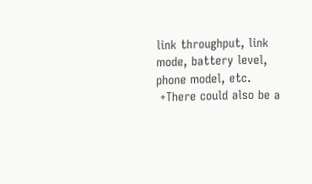link throughput, link mode, battery level, phone model, etc.
 +There could also be a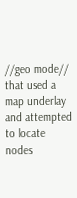//geo mode// that used a map underlay and attempted to locate nodes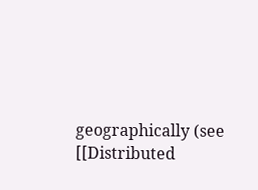geographically (see [[Distributed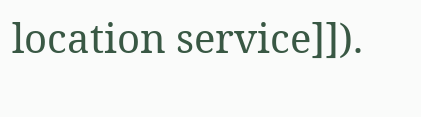location service]]).